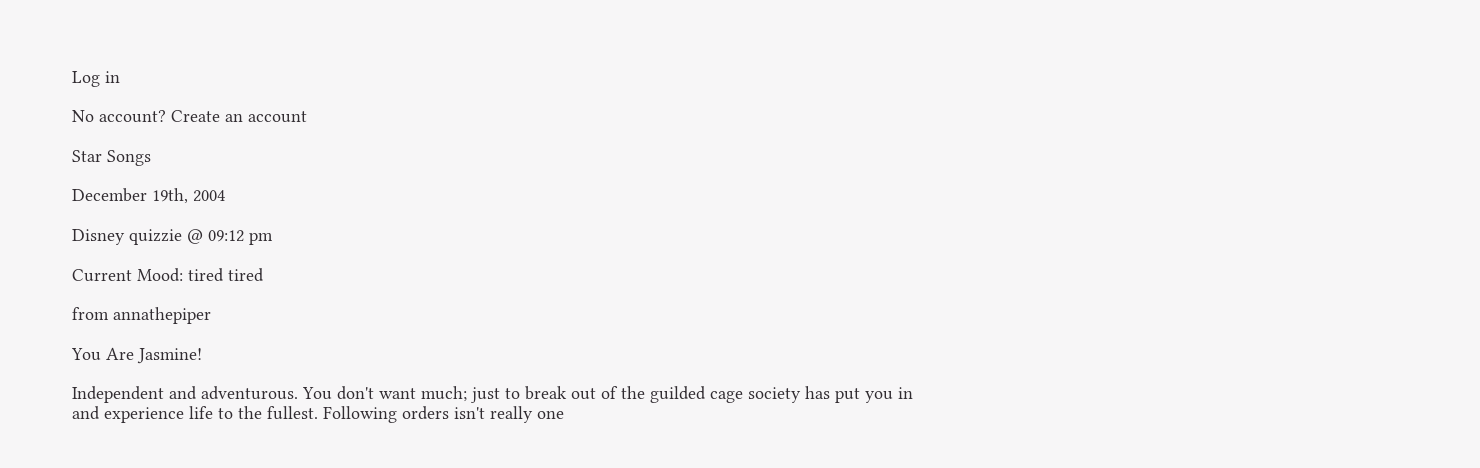Log in

No account? Create an account

Star Songs

December 19th, 2004

Disney quizzie @ 09:12 pm

Current Mood: tired tired

from annathepiper

You Are Jasmine!

Independent and adventurous. You don't want much; just to break out of the guilded cage society has put you in and experience life to the fullest. Following orders isn't really one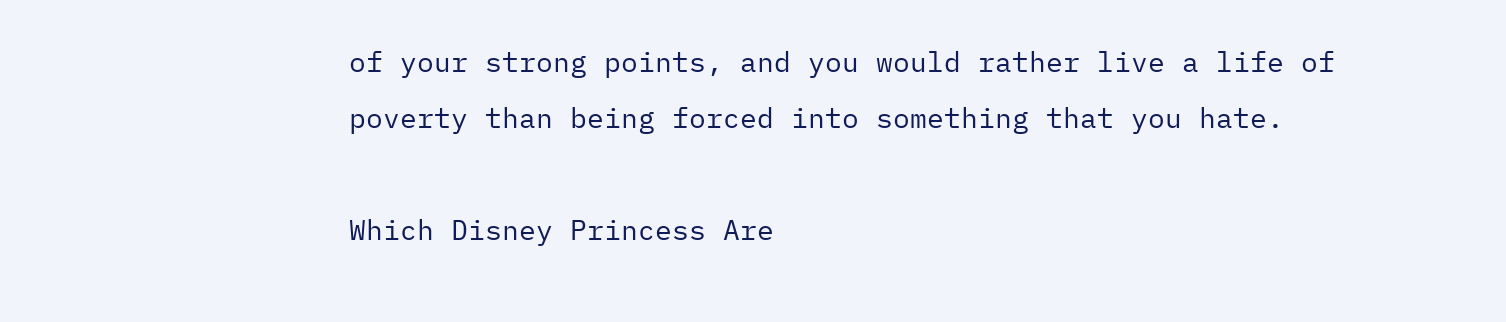of your strong points, and you would rather live a life of poverty than being forced into something that you hate.

Which Disney Princess Are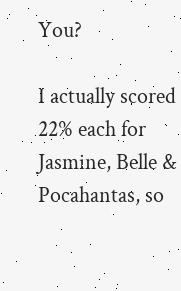You?

I actually scored 22% each for Jasmine, Belle & Pocahantas, so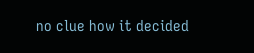no clue how it decided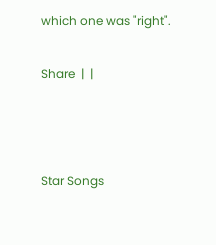which one was "right".

Share  |  |



Star Songs